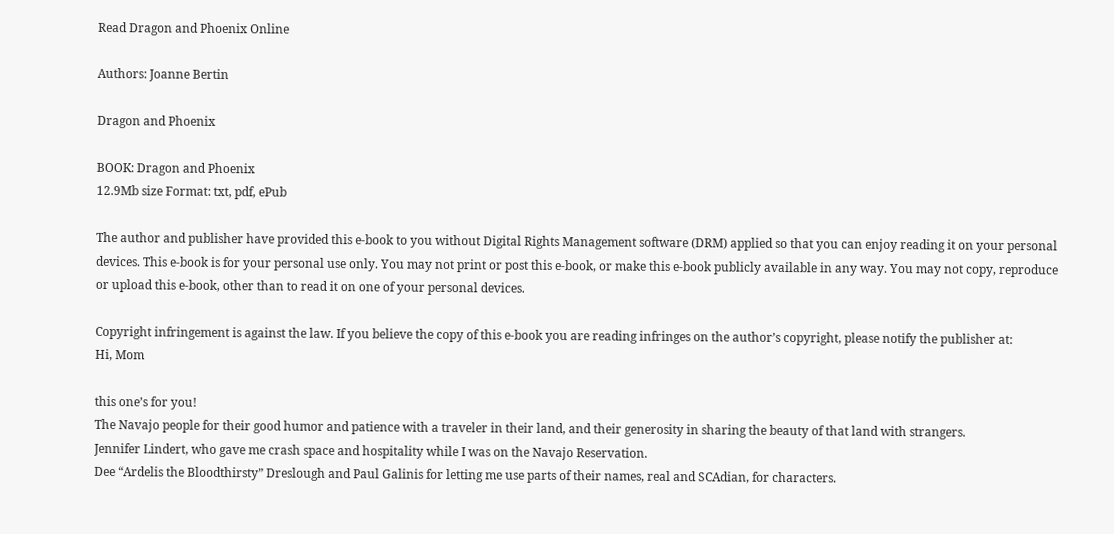Read Dragon and Phoenix Online

Authors: Joanne Bertin

Dragon and Phoenix

BOOK: Dragon and Phoenix
12.9Mb size Format: txt, pdf, ePub

The author and publisher have provided this e-book to you without Digital Rights Management software (DRM) applied so that you can enjoy reading it on your personal devices. This e-book is for your personal use only. You may not print or post this e-book, or make this e-book publicly available in any way. You may not copy, reproduce or upload this e-book, other than to read it on one of your personal devices.

Copyright infringement is against the law. If you believe the copy of this e-book you are reading infringes on the author’s copyright, please notify the publisher at:
Hi, Mom

this one’s for you!
The Navajo people for their good humor and patience with a traveler in their land, and their generosity in sharing the beauty of that land with strangers.
Jennifer Lindert, who gave me crash space and hospitality while I was on the Navajo Reservation.
Dee “Ardelis the Bloodthirsty” Dreslough and Paul Galinis for letting me use parts of their names, real and SCAdian, for characters.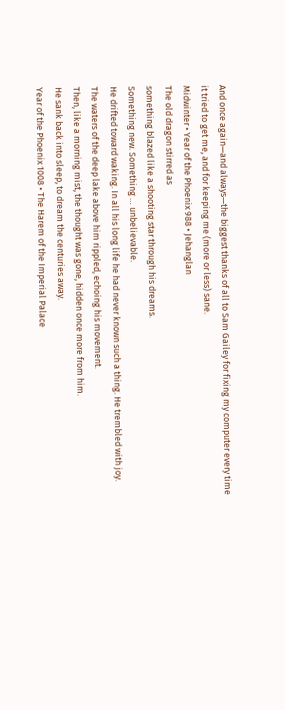And once again—and always—the biggest thanks of all to Sam Gailey for fixing my computer every time it tried to get me, and for keeping me (more or less) sane.
Midwinter • Year of the Phoenix 988 • Jehanglan
The old dragon stirred as
something blazed like a shooting star through his dreams.
Something new. Something … unbelievable.
He drifted toward waking. In all his long life he had never known such a thing. He trembled with joy. The waters of the deep lake above him rippled, echoing his movement.
Then, like a morning mist, the thought was gone, hidden once more from him.
He sank back into sleep, to dream the centuries away.
Year of the Phoenix 1008 • The Harem of the Imperial Palace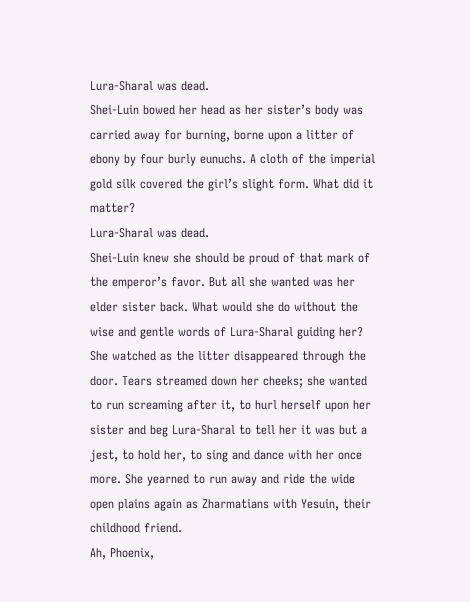Lura-Sharal was dead.
Shei-Luin bowed her head as her sister’s body was carried away for burning, borne upon a litter of ebony by four burly eunuchs. A cloth of the imperial gold silk covered the girl’s slight form. What did it matter?
Lura-Sharal was dead.
Shei-Luin knew she should be proud of that mark of the emperor’s favor. But all she wanted was her elder sister back. What would she do without the wise and gentle words of Lura-Sharal guiding her?
She watched as the litter disappeared through the door. Tears streamed down her cheeks; she wanted to run screaming after it, to hurl herself upon her sister and beg Lura-Sharal to tell her it was but a jest, to hold her, to sing and dance with her once more. She yearned to run away and ride the wide open plains again as Zharmatians with Yesuin, their childhood friend.
Ah, Phoenix,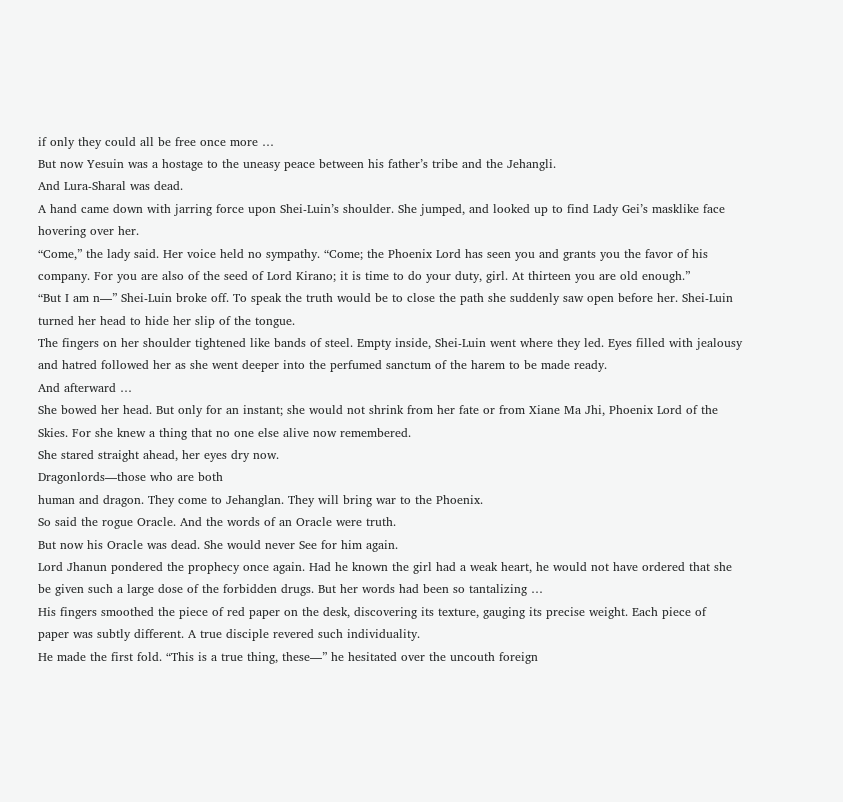if only they could all be free once more …
But now Yesuin was a hostage to the uneasy peace between his father’s tribe and the Jehangli.
And Lura-Sharal was dead.
A hand came down with jarring force upon Shei-Luin’s shoulder. She jumped, and looked up to find Lady Gei’s masklike face hovering over her.
“Come,” the lady said. Her voice held no sympathy. “Come; the Phoenix Lord has seen you and grants you the favor of his company. For you are also of the seed of Lord Kirano; it is time to do your duty, girl. At thirteen you are old enough.”
“But I am n—” Shei-Luin broke off. To speak the truth would be to close the path she suddenly saw open before her. Shei-Luin turned her head to hide her slip of the tongue.
The fingers on her shoulder tightened like bands of steel. Empty inside, Shei-Luin went where they led. Eyes filled with jealousy and hatred followed her as she went deeper into the perfumed sanctum of the harem to be made ready.
And afterward …
She bowed her head. But only for an instant; she would not shrink from her fate or from Xiane Ma Jhi, Phoenix Lord of the Skies. For she knew a thing that no one else alive now remembered.
She stared straight ahead, her eyes dry now.
Dragonlords—those who are both
human and dragon. They come to Jehanglan. They will bring war to the Phoenix.
So said the rogue Oracle. And the words of an Oracle were truth.
But now his Oracle was dead. She would never See for him again.
Lord Jhanun pondered the prophecy once again. Had he known the girl had a weak heart, he would not have ordered that she be given such a large dose of the forbidden drugs. But her words had been so tantalizing …
His fingers smoothed the piece of red paper on the desk, discovering its texture, gauging its precise weight. Each piece of
paper was subtly different. A true disciple revered such individuality.
He made the first fold. “This is a true thing, these—” he hesitated over the uncouth foreign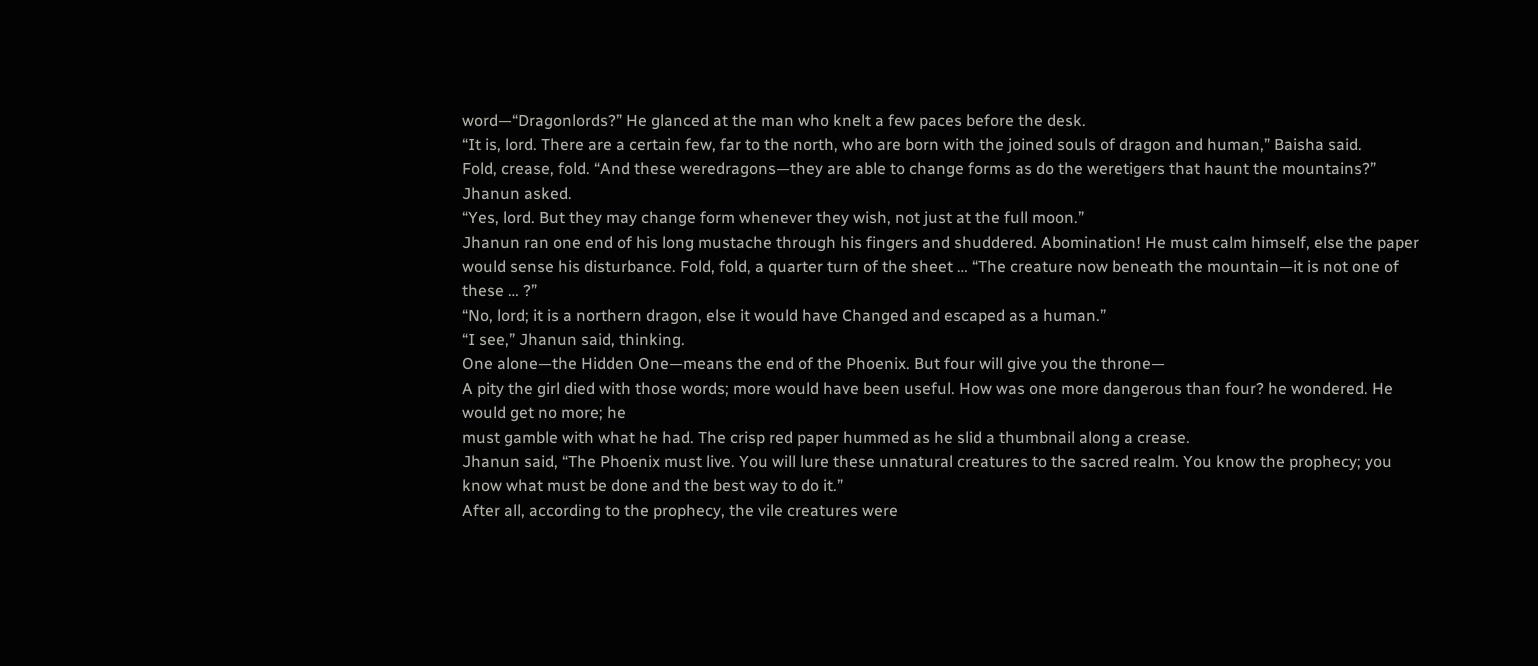word—“Dragonlords?” He glanced at the man who knelt a few paces before the desk.
“It is, lord. There are a certain few, far to the north, who are born with the joined souls of dragon and human,” Baisha said.
Fold, crease, fold. “And these weredragons—they are able to change forms as do the weretigers that haunt the mountains?” Jhanun asked.
“Yes, lord. But they may change form whenever they wish, not just at the full moon.”
Jhanun ran one end of his long mustache through his fingers and shuddered. Abomination! He must calm himself, else the paper would sense his disturbance. Fold, fold, a quarter turn of the sheet … “The creature now beneath the mountain—it is not one of these … ?”
“No, lord; it is a northern dragon, else it would have Changed and escaped as a human.”
“I see,” Jhanun said, thinking.
One alone—the Hidden One—means the end of the Phoenix. But four will give you the throne—
A pity the girl died with those words; more would have been useful. How was one more dangerous than four? he wondered. He would get no more; he
must gamble with what he had. The crisp red paper hummed as he slid a thumbnail along a crease.
Jhanun said, “The Phoenix must live. You will lure these unnatural creatures to the sacred realm. You know the prophecy; you know what must be done and the best way to do it.”
After all, according to the prophecy, the vile creatures were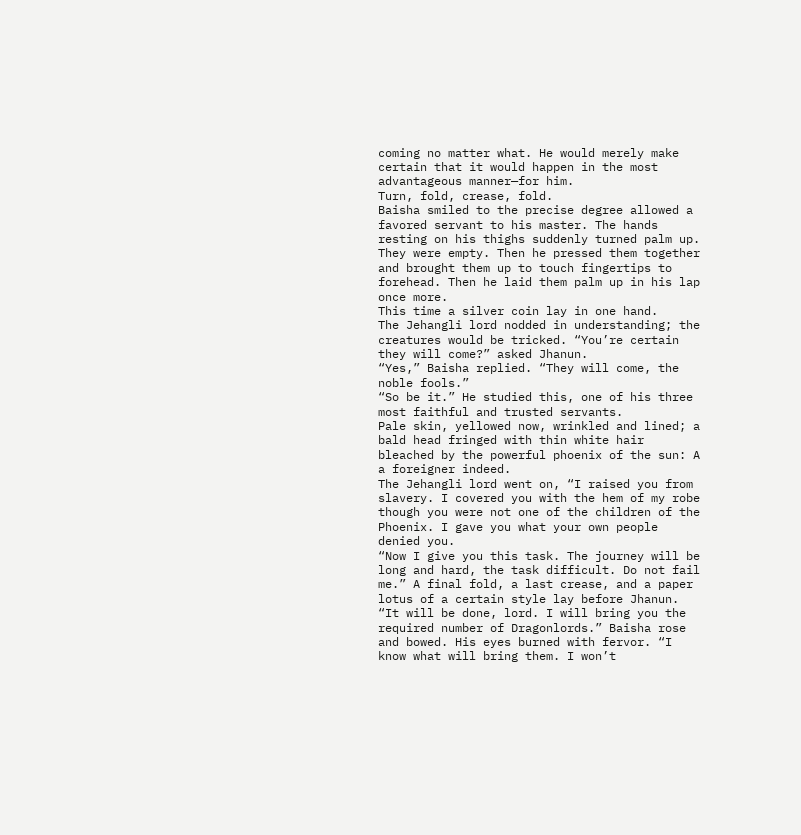coming no matter what. He would merely make certain that it would happen in the most advantageous manner—for him.
Turn, fold, crease, fold.
Baisha smiled to the precise degree allowed a favored servant to his master. The hands resting on his thighs suddenly turned palm up. They were empty. Then he pressed them together and brought them up to touch fingertips to forehead. Then he laid them palm up in his lap once more.
This time a silver coin lay in one hand.
The Jehangli lord nodded in understanding; the creatures would be tricked. “You’re certain they will come?” asked Jhanun.
“Yes,” Baisha replied. “They will come, the noble fools.”
“So be it.” He studied this, one of his three most faithful and trusted servants.
Pale skin, yellowed now, wrinkled and lined; a bald head fringed with thin white hair bleached by the powerful phoenix of the sun: A
a foreigner indeed.
The Jehangli lord went on, “I raised you from slavery. I covered you with the hem of my robe though you were not one of the children of the Phoenix. I gave you what your own people denied you.
“Now I give you this task. The journey will be long and hard, the task difficult. Do not fail me.” A final fold, a last crease, and a paper lotus of a certain style lay before Jhanun.
“It will be done, lord. I will bring you the required number of Dragonlords.” Baisha rose and bowed. His eyes burned with fervor. “I know what will bring them. I won’t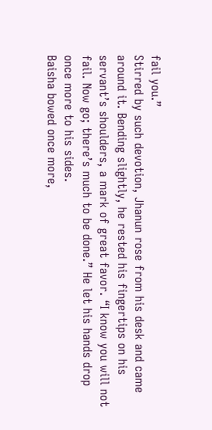fail you.”
Stirred by such devotion, Jhanun rose from his desk and came around it. Bending slightly, he rested his fingertips on his servant’s shoulders, a mark of great favor. “I know you will not fail. Now go; there’s much to be done.” He let his hands drop once more to his sides.
Baisha bowed once more,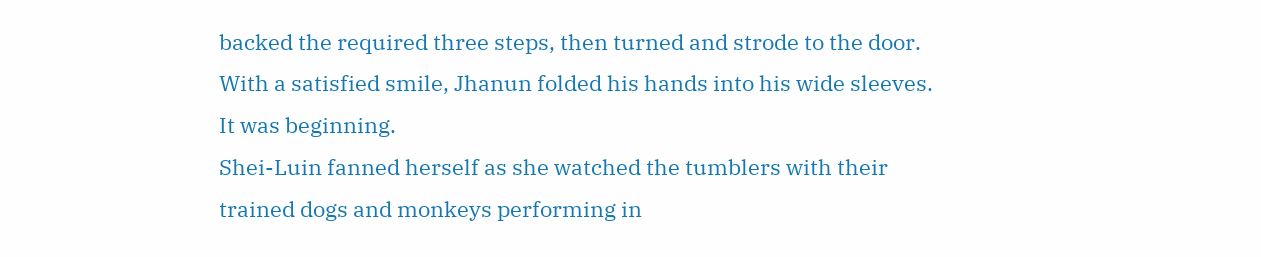backed the required three steps, then turned and strode to the door.
With a satisfied smile, Jhanun folded his hands into his wide sleeves.
It was beginning.
Shei-Luin fanned herself as she watched the tumblers with their trained dogs and monkeys performing in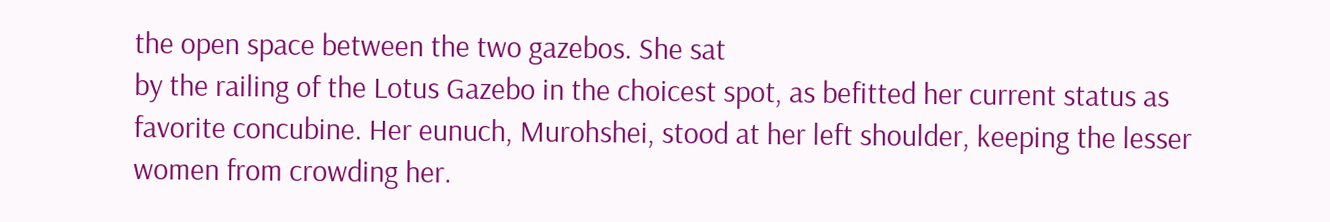the open space between the two gazebos. She sat
by the railing of the Lotus Gazebo in the choicest spot, as befitted her current status as favorite concubine. Her eunuch, Murohshei, stood at her left shoulder, keeping the lesser women from crowding her.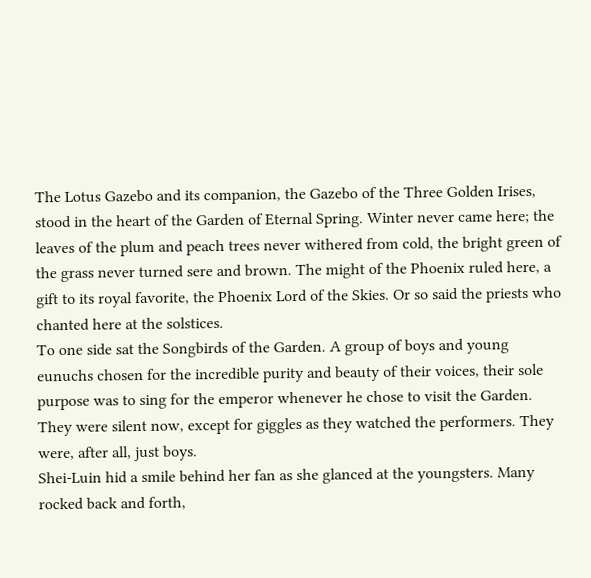The Lotus Gazebo and its companion, the Gazebo of the Three Golden Irises, stood in the heart of the Garden of Eternal Spring. Winter never came here; the leaves of the plum and peach trees never withered from cold, the bright green of the grass never turned sere and brown. The might of the Phoenix ruled here, a gift to its royal favorite, the Phoenix Lord of the Skies. Or so said the priests who chanted here at the solstices.
To one side sat the Songbirds of the Garden. A group of boys and young eunuchs chosen for the incredible purity and beauty of their voices, their sole purpose was to sing for the emperor whenever he chose to visit the Garden. They were silent now, except for giggles as they watched the performers. They were, after all, just boys.
Shei-Luin hid a smile behind her fan as she glanced at the youngsters. Many rocked back and forth,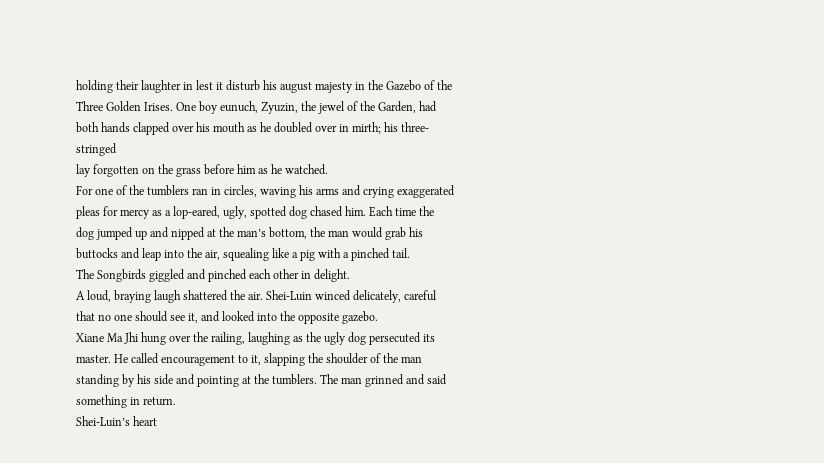holding their laughter in lest it disturb his august majesty in the Gazebo of the Three Golden Irises. One boy eunuch, Zyuzin, the jewel of the Garden, had both hands clapped over his mouth as he doubled over in mirth; his three-stringed
lay forgotten on the grass before him as he watched.
For one of the tumblers ran in circles, waving his arms and crying exaggerated pleas for mercy as a lop-eared, ugly, spotted dog chased him. Each time the dog jumped up and nipped at the man’s bottom, the man would grab his buttocks and leap into the air, squealing like a pig with a pinched tail.
The Songbirds giggled and pinched each other in delight.
A loud, braying laugh shattered the air. Shei-Luin winced delicately, careful that no one should see it, and looked into the opposite gazebo.
Xiane Ma Jhi hung over the railing, laughing as the ugly dog persecuted its master. He called encouragement to it, slapping the shoulder of the man standing by his side and pointing at the tumblers. The man grinned and said something in return.
Shei-Luin’s heart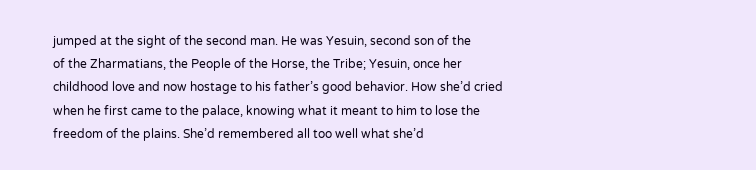jumped at the sight of the second man. He was Yesuin, second son of the
of the Zharmatians, the People of the Horse, the Tribe; Yesuin, once her childhood love and now hostage to his father’s good behavior. How she’d cried when he first came to the palace, knowing what it meant to him to lose the freedom of the plains. She’d remembered all too well what she’d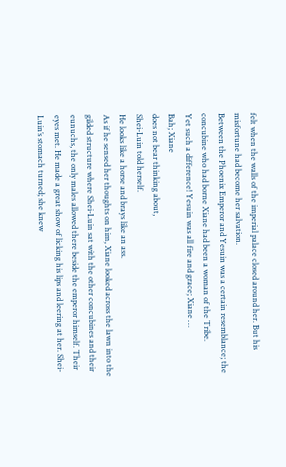felt when the walls of the imperial palace closed around her. But his misfortune had become her salvation.
Between the Phoenix Emperor and Yesuin was a certain resemblance; the concubine who had borne Xiane had been a woman of the Tribe.
Yet such a difference! Yesuin was all fire and grace; Xiane …
Bah; Xiane
does not bear thinking about,
Shei-Luin told herself.
He looks like a horse and brays like an ass.
As if he sensed her thoughts on him, Xiane looked across the lawn into the gilded structure where Shei-Luin sat with the other concubines and their eunuchs, the only males allowed there beside the emperor himself. Their eyes met. He made a great show of licking his lips and leering at her. Shei-Luin’s stomach turned; she knew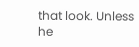that look. Unless he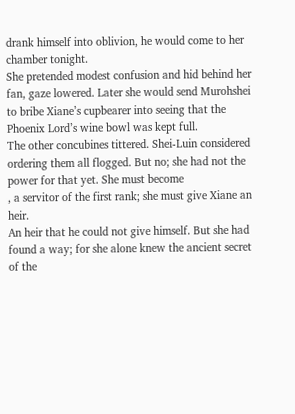drank himself into oblivion, he would come to her chamber tonight.
She pretended modest confusion and hid behind her fan, gaze lowered. Later she would send Murohshei to bribe Xiane’s cupbearer into seeing that the Phoenix Lord’s wine bowl was kept full.
The other concubines tittered. Shei-Luin considered ordering them all flogged. But no; she had not the power for that yet. She must become
, a servitor of the first rank; she must give Xiane an heir.
An heir that he could not give himself. But she had found a way; for she alone knew the ancient secret of the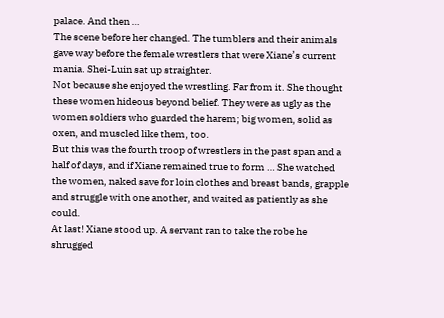palace. And then …
The scene before her changed. The tumblers and their animals gave way before the female wrestlers that were Xiane’s current mania. Shei-Luin sat up straighter.
Not because she enjoyed the wrestling. Far from it. She thought these women hideous beyond belief. They were as ugly as the women soldiers who guarded the harem; big women, solid as oxen, and muscled like them, too.
But this was the fourth troop of wrestlers in the past span and a half of days, and if Xiane remained true to form … She watched the women, naked save for loin clothes and breast bands, grapple and struggle with one another, and waited as patiently as she could.
At last! Xiane stood up. A servant ran to take the robe he shrugged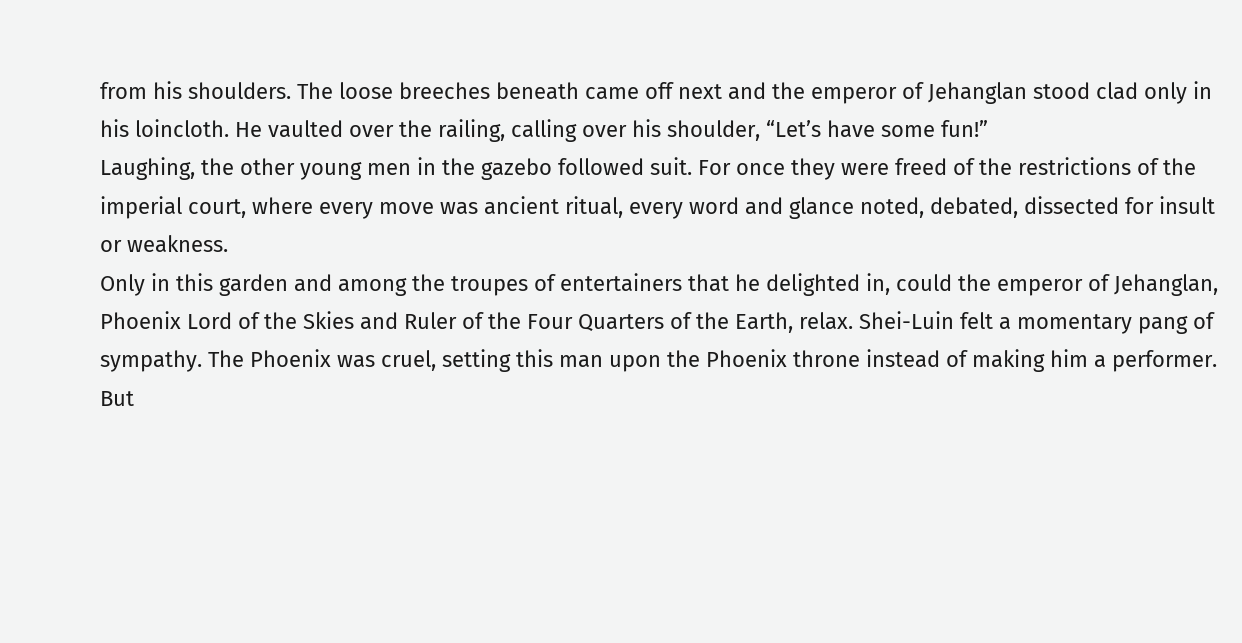from his shoulders. The loose breeches beneath came off next and the emperor of Jehanglan stood clad only in his loincloth. He vaulted over the railing, calling over his shoulder, “Let’s have some fun!”
Laughing, the other young men in the gazebo followed suit. For once they were freed of the restrictions of the imperial court, where every move was ancient ritual, every word and glance noted, debated, dissected for insult or weakness.
Only in this garden and among the troupes of entertainers that he delighted in, could the emperor of Jehanglan, Phoenix Lord of the Skies and Ruler of the Four Quarters of the Earth, relax. Shei-Luin felt a momentary pang of sympathy. The Phoenix was cruel, setting this man upon the Phoenix throne instead of making him a performer.
But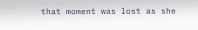that moment was lost as she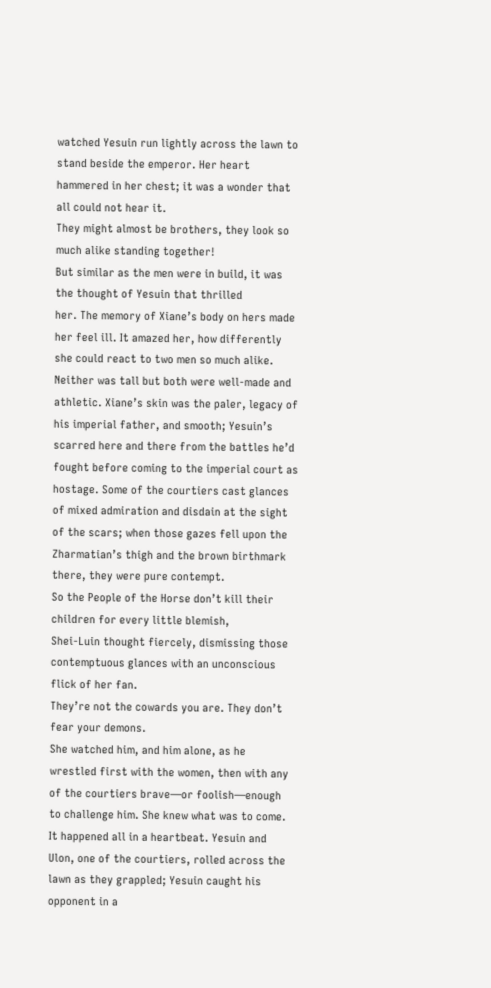watched Yesuin run lightly across the lawn to stand beside the emperor. Her heart hammered in her chest; it was a wonder that all could not hear it.
They might almost be brothers, they look so much alike standing together!
But similar as the men were in build, it was the thought of Yesuin that thrilled
her. The memory of Xiane’s body on hers made her feel ill. It amazed her, how differently she could react to two men so much alike.
Neither was tall but both were well-made and athletic. Xiane’s skin was the paler, legacy of his imperial father, and smooth; Yesuin’s scarred here and there from the battles he’d fought before coming to the imperial court as hostage. Some of the courtiers cast glances of mixed admiration and disdain at the sight of the scars; when those gazes fell upon the Zharmatian’s thigh and the brown birthmark there, they were pure contempt.
So the People of the Horse don’t kill their children for every little blemish,
Shei-Luin thought fiercely, dismissing those contemptuous glances with an unconscious flick of her fan.
They’re not the cowards you are. They don’t fear your demons.
She watched him, and him alone, as he wrestled first with the women, then with any of the courtiers brave—or foolish—enough to challenge him. She knew what was to come.
It happened all in a heartbeat. Yesuin and Ulon, one of the courtiers, rolled across the lawn as they grappled; Yesuin caught his opponent in a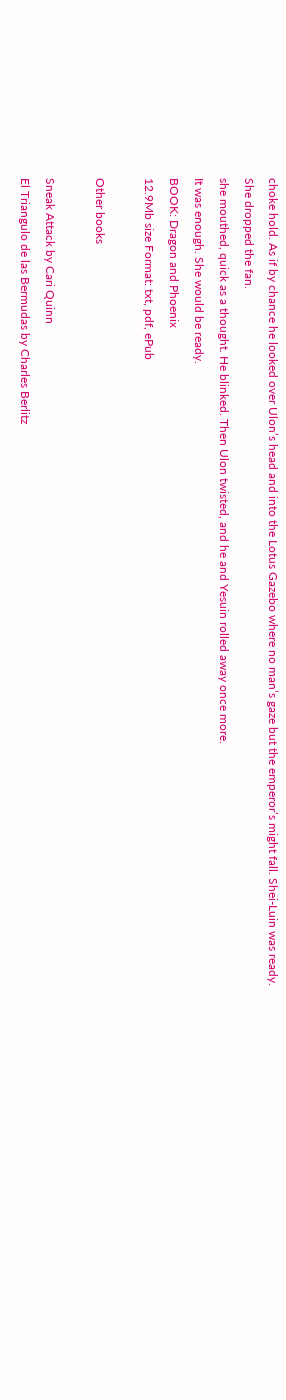choke hold. As if by chance he looked over Ulon’s head and into the Lotus Gazebo where no man’s gaze but the emperor’s might fall. Shei-Luin was ready.
She dropped the fan.
she mouthed, quick as a thought. He blinked. Then Ulon twisted, and he and Yesuin rolled away once more.
It was enough. She would be ready.
BOOK: Dragon and Phoenix
12.9Mb size Format: txt, pdf, ePub

Other books

Sneak Attack by Cari Quinn
El Triangulo de las Bermudas by Charles Berlitz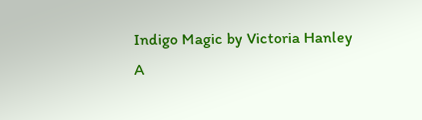Indigo Magic by Victoria Hanley
A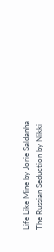Life Like Mine by Jorie Saldanha
The Russian Seduction by Nikki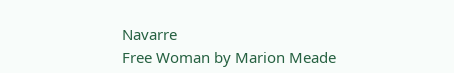Navarre
Free Woman by Marion Meade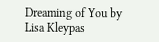Dreaming of You by Lisa Kleypas